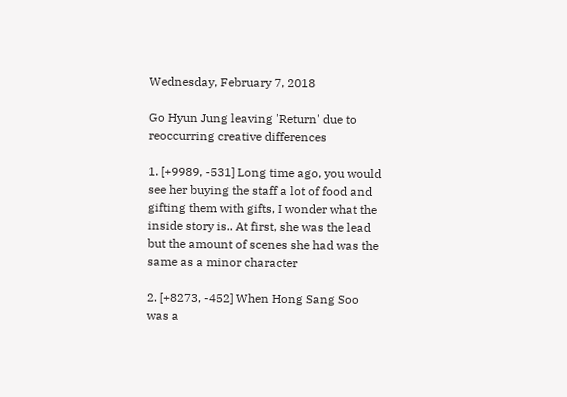Wednesday, February 7, 2018

Go Hyun Jung leaving 'Return' due to reoccurring creative differences

1. [+9989, -531] Long time ago, you would see her buying the staff a lot of food and gifting them with gifts, I wonder what the inside story is.. At first, she was the lead but the amount of scenes she had was the same as a minor character

2. [+8273, -452] When Hong Sang Soo was a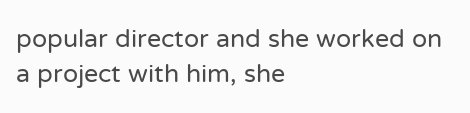popular director and she worked on a project with him, she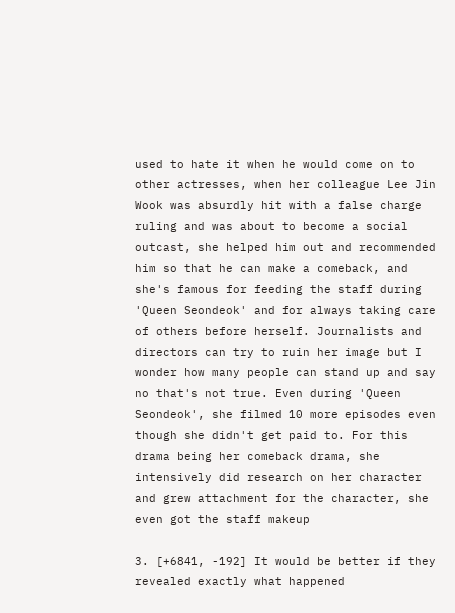used to hate it when he would come on to other actresses, when her colleague Lee Jin Wook was absurdly hit with a false charge ruling and was about to become a social outcast, she helped him out and recommended him so that he can make a comeback, and she's famous for feeding the staff during 'Queen Seondeok' and for always taking care of others before herself. Journalists and directors can try to ruin her image but I wonder how many people can stand up and say no that's not true. Even during 'Queen Seondeok', she filmed 10 more episodes even though she didn't get paid to. For this drama being her comeback drama, she intensively did research on her character and grew attachment for the character, she even got the staff makeup

3. [+6841, -192] It would be better if they revealed exactly what happened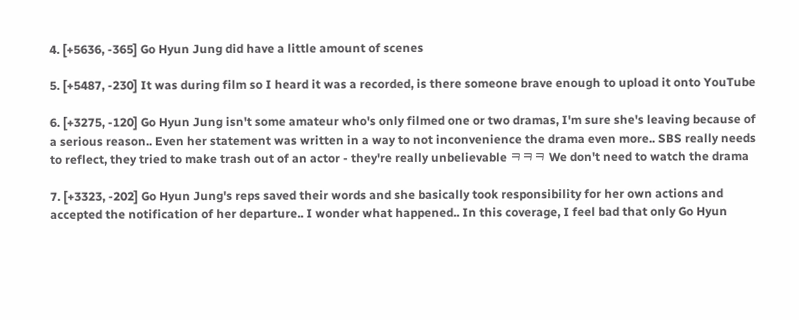4. [+5636, -365] Go Hyun Jung did have a little amount of scenes

5. [+5487, -230] It was during film so I heard it was a recorded, is there someone brave enough to upload it onto YouTube

6. [+3275, -120] Go Hyun Jung isn't some amateur who's only filmed one or two dramas, I'm sure she's leaving because of a serious reason.. Even her statement was written in a way to not inconvenience the drama even more.. SBS really needs to reflect, they tried to make trash out of an actor - they're really unbelievable ㅋㅋㅋ We don't need to watch the drama

7. [+3323, -202] Go Hyun Jung's reps saved their words and she basically took responsibility for her own actions and accepted the notification of her departure.. I wonder what happened.. In this coverage, I feel bad that only Go Hyun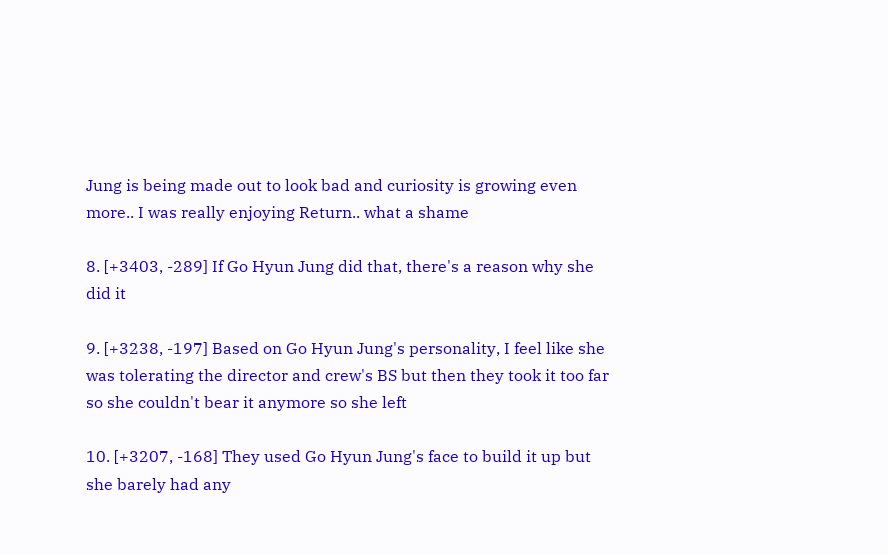Jung is being made out to look bad and curiosity is growing even more.. I was really enjoying Return.. what a shame

8. [+3403, -289] If Go Hyun Jung did that, there's a reason why she did it

9. [+3238, -197] Based on Go Hyun Jung's personality, I feel like she was tolerating the director and crew's BS but then they took it too far so she couldn't bear it anymore so she left

10. [+3207, -168] They used Go Hyun Jung's face to build it up but she barely had any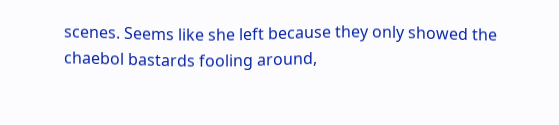scenes. Seems like she left because they only showed the chaebol bastards fooling around,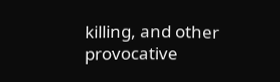killing, and other provocative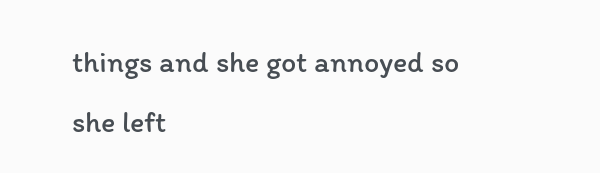things and she got annoyed so she left